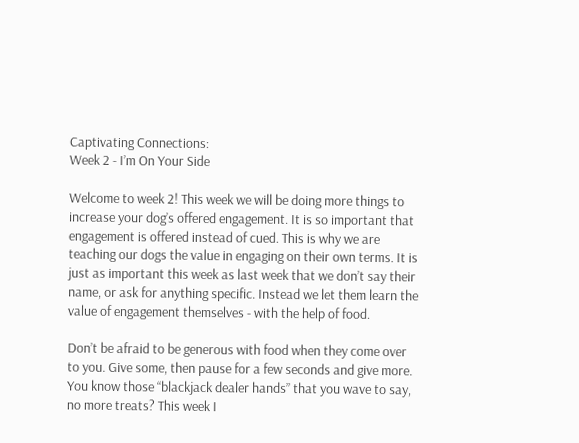Captivating Connections:
Week 2 - I’m On Your Side

Welcome to week 2! This week we will be doing more things to increase your dog’s offered engagement. It is so important that engagement is offered instead of cued. This is why we are teaching our dogs the value in engaging on their own terms. It is just as important this week as last week that we don’t say their name, or ask for anything specific. Instead we let them learn the value of engagement themselves - with the help of food.

Don’t be afraid to be generous with food when they come over to you. Give some, then pause for a few seconds and give more. You know those “blackjack dealer hands” that you wave to say, no more treats? This week I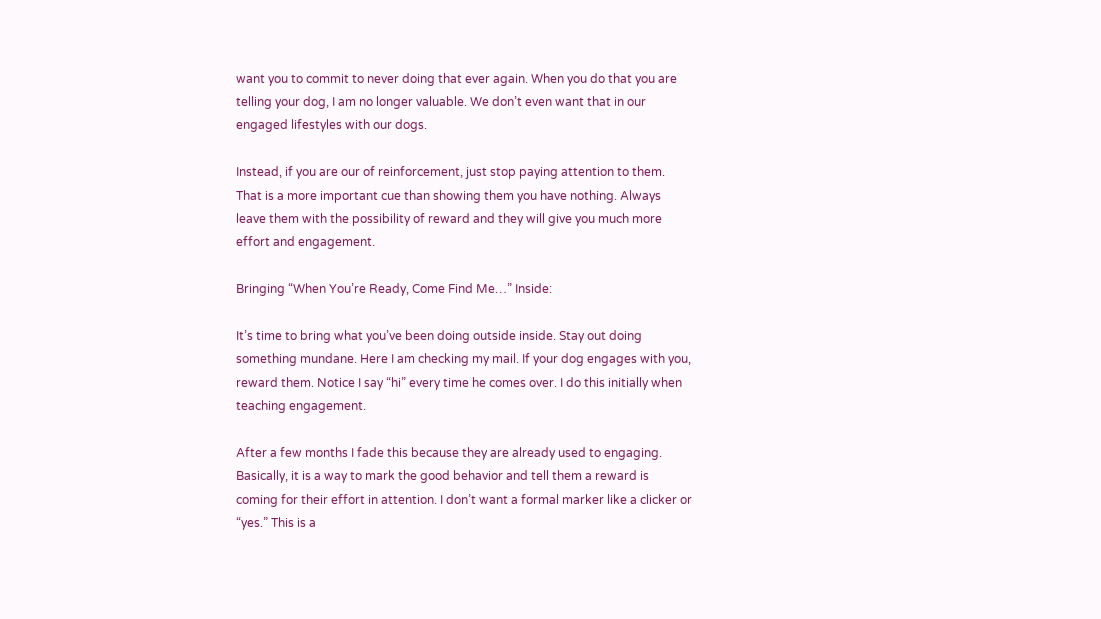want you to commit to never doing that ever again. When you do that you are telling your dog, I am no longer valuable. We don’t even want that in our engaged lifestyles with our dogs.

Instead, if you are our of reinforcement, just stop paying attention to them. That is a more important cue than showing them you have nothing. Always leave them with the possibility of reward and they will give you much more effort and engagement.

Bringing “When You’re Ready, Come Find Me…” Inside:

It’s time to bring what you’ve been doing outside inside. Stay out doing something mundane. Here I am checking my mail. If your dog engages with you, reward them. Notice I say “hi” every time he comes over. I do this initially when teaching engagement.

After a few months I fade this because they are already used to engaging. Basically, it is a way to mark the good behavior and tell them a reward is coming for their effort in attention. I don’t want a formal marker like a clicker or “yes.” This is a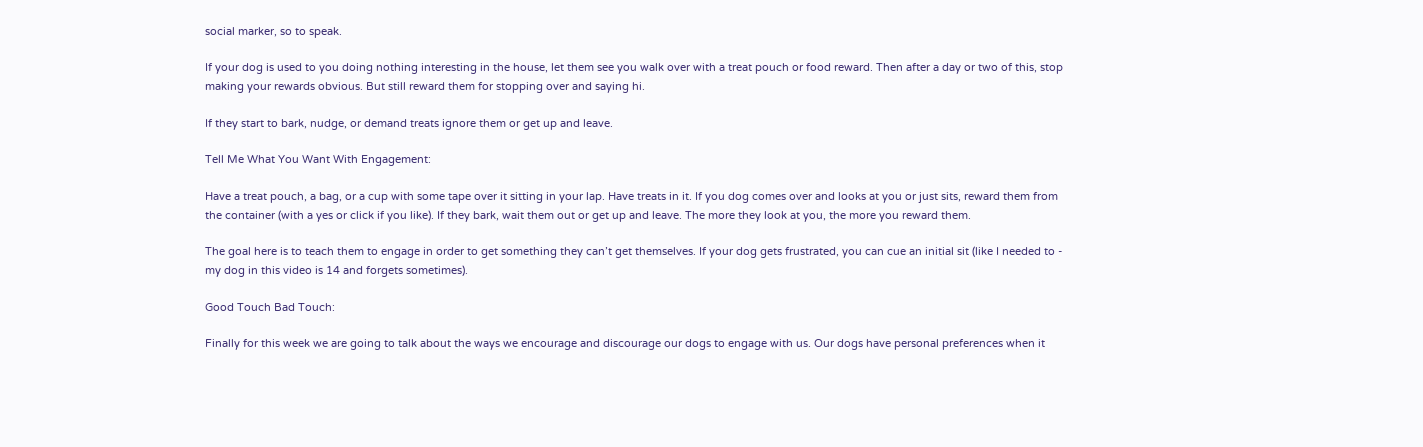social marker, so to speak.

If your dog is used to you doing nothing interesting in the house, let them see you walk over with a treat pouch or food reward. Then after a day or two of this, stop making your rewards obvious. But still reward them for stopping over and saying hi.

If they start to bark, nudge, or demand treats ignore them or get up and leave.

Tell Me What You Want With Engagement:

Have a treat pouch, a bag, or a cup with some tape over it sitting in your lap. Have treats in it. If you dog comes over and looks at you or just sits, reward them from the container (with a yes or click if you like). If they bark, wait them out or get up and leave. The more they look at you, the more you reward them.

The goal here is to teach them to engage in order to get something they can’t get themselves. If your dog gets frustrated, you can cue an initial sit (like I needed to - my dog in this video is 14 and forgets sometimes).

Good Touch Bad Touch:

Finally for this week we are going to talk about the ways we encourage and discourage our dogs to engage with us. Our dogs have personal preferences when it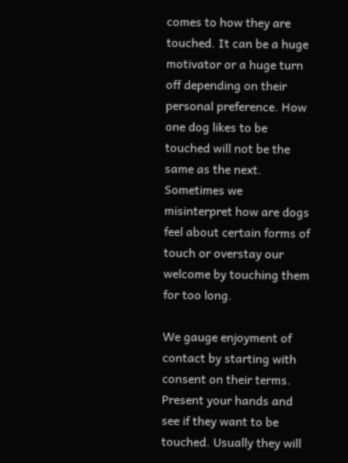comes to how they are touched. It can be a huge motivator or a huge turn off depending on their personal preference. How one dog likes to be touched will not be the same as the next. Sometimes we misinterpret how are dogs feel about certain forms of touch or overstay our welcome by touching them for too long.

We gauge enjoyment of contact by starting with consent on their terms. Present your hands and see if they want to be touched. Usually they will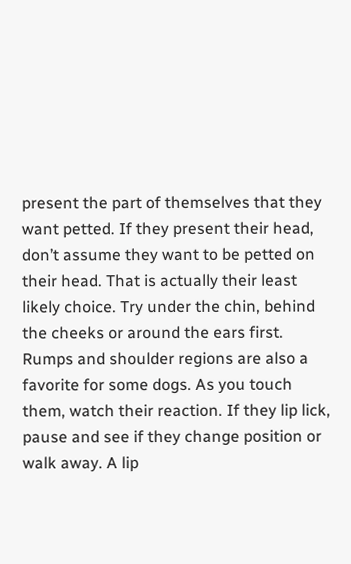present the part of themselves that they want petted. If they present their head, don’t assume they want to be petted on their head. That is actually their least likely choice. Try under the chin, behind the cheeks or around the ears first. Rumps and shoulder regions are also a favorite for some dogs. As you touch them, watch their reaction. If they lip lick, pause and see if they change position or walk away. A lip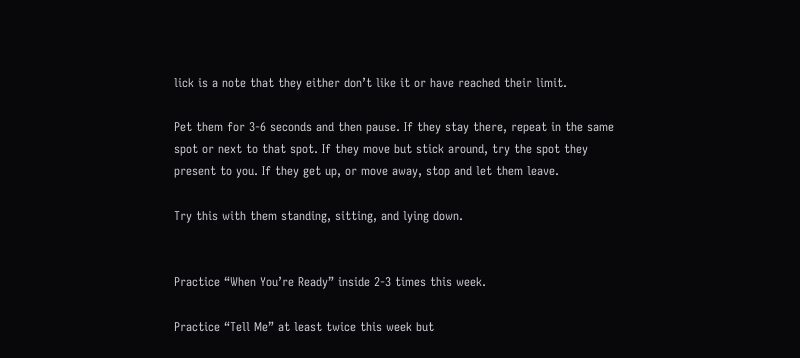lick is a note that they either don’t like it or have reached their limit.

Pet them for 3-6 seconds and then pause. If they stay there, repeat in the same spot or next to that spot. If they move but stick around, try the spot they present to you. If they get up, or move away, stop and let them leave.

Try this with them standing, sitting, and lying down.


Practice “When You’re Ready” inside 2-3 times this week.

Practice “Tell Me” at least twice this week but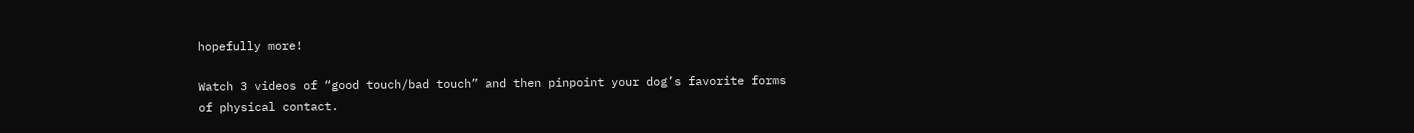hopefully more!

Watch 3 videos of “good touch/bad touch” and then pinpoint your dog’s favorite forms of physical contact.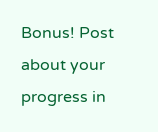Bonus! Post about your progress in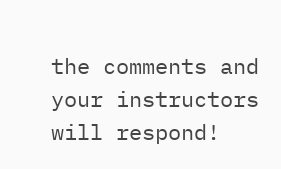the comments and your instructors will respond!